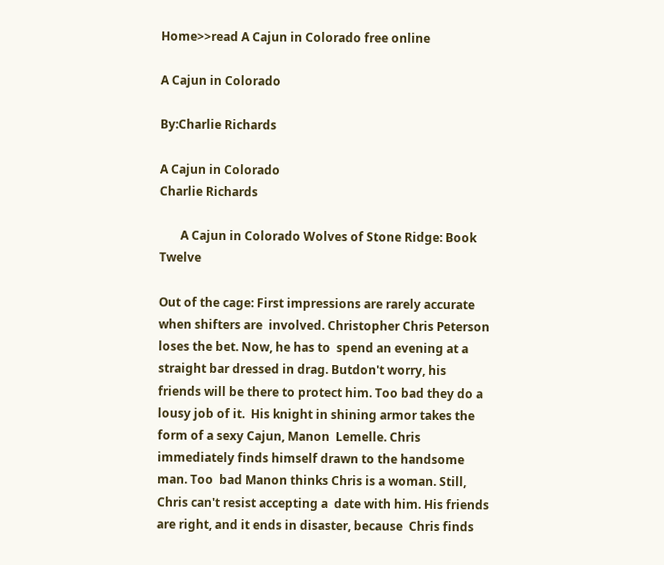Home>>read A Cajun in Colorado free online

A Cajun in Colorado

By:Charlie Richards

A Cajun in Colorado
Charlie Richards

       A Cajun in Colorado Wolves of Stone Ridge: Book Twelve

Out of the cage: First impressions are rarely accurate when shifters are  involved. Christopher Chris Peterson loses the bet. Now, he has to  spend an evening at a straight bar dressed in drag. Butdon't worry, his  friends will be there to protect him. Too bad they do a lousy job of it.  His knight in shining armor takes the form of a sexy Cajun, Manon  Lemelle. Chris immediately finds himself drawn to the handsome man. Too  bad Manon thinks Chris is a woman. Still, Chris can't resist accepting a  date with him. His friends are right, and it ends in disaster, because  Chris finds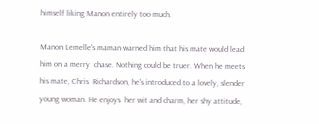himself liking Manon entirely too much.

Manon Lemelle's maman warned him that his mate would lead him on a merry  chase. Nothing could be truer. When he meets his mate, Chris  Richardson, he's introduced to a lovely, slender young woman. He enjoys  her wit and charm, her shy attitude,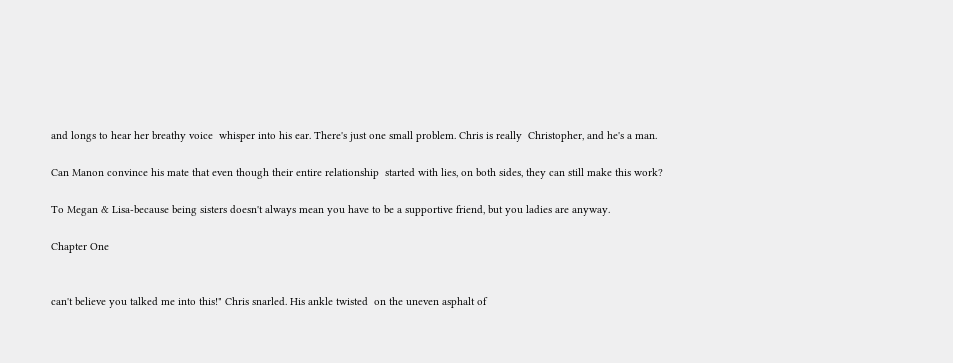and longs to hear her breathy voice  whisper into his ear. There's just one small problem. Chris is really  Christopher, and he's a man.

Can Manon convince his mate that even though their entire relationship  started with lies, on both sides, they can still make this work?

To Megan & Lisa-because being sisters doesn't always mean you have to be a supportive friend, but you ladies are anyway.

Chapter One


can't believe you talked me into this!" Chris snarled. His ankle twisted  on the uneven asphalt of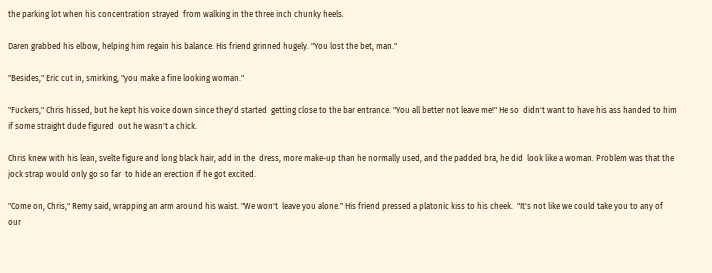the parking lot when his concentration strayed  from walking in the three inch chunky heels.

Daren grabbed his elbow, helping him regain his balance. His friend grinned hugely. "You lost the bet, man."

"Besides," Eric cut in, smirking, "you make a fine looking woman."

"Fuckers," Chris hissed, but he kept his voice down since they'd started  getting close to the bar entrance. "You all better not leave me!" He so  didn't want to have his ass handed to him if some straight dude figured  out he wasn't a chick.

Chris knew with his lean, svelte figure and long black hair, add in the  dress, more make-up than he normally used, and the padded bra, he did  look like a woman. Problem was that the jock strap would only go so far  to hide an erection if he got excited.

"Come on, Chris," Remy said, wrapping an arm around his waist. "We won't  leave you alone." His friend pressed a platonic kiss to his cheek.  "It's not like we could take you to any of our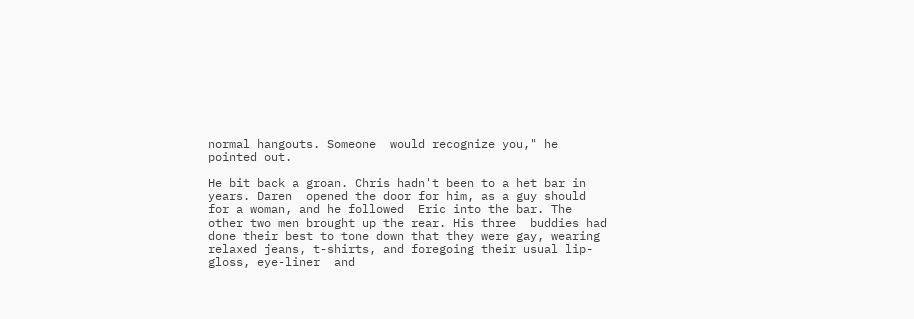normal hangouts. Someone  would recognize you," he pointed out.

He bit back a groan. Chris hadn't been to a het bar in years. Daren  opened the door for him, as a guy should for a woman, and he followed  Eric into the bar. The other two men brought up the rear. His three  buddies had done their best to tone down that they were gay, wearing  relaxed jeans, t-shirts, and foregoing their usual lip-gloss, eye-liner  and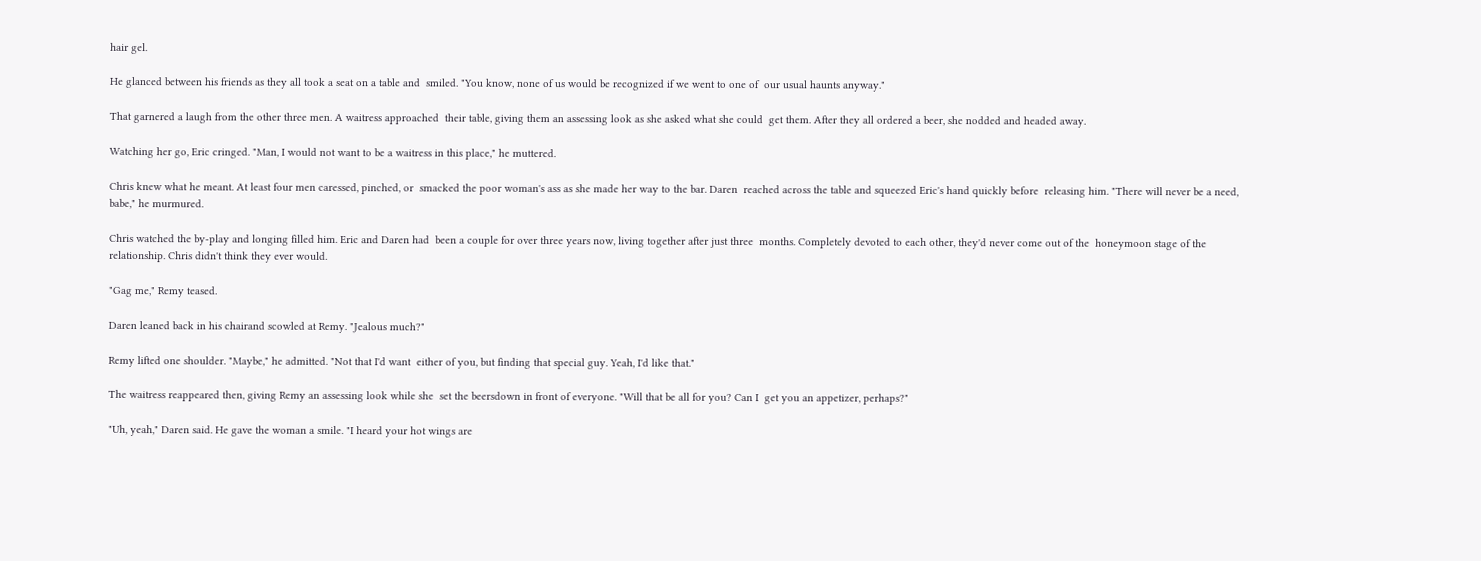hair gel.

He glanced between his friends as they all took a seat on a table and  smiled. "You know, none of us would be recognized if we went to one of  our usual haunts anyway."

That garnered a laugh from the other three men. A waitress approached  their table, giving them an assessing look as she asked what she could  get them. After they all ordered a beer, she nodded and headed away.

Watching her go, Eric cringed. "Man, I would not want to be a waitress in this place," he muttered.

Chris knew what he meant. At least four men caressed, pinched, or  smacked the poor woman's ass as she made her way to the bar. Daren  reached across the table and squeezed Eric's hand quickly before  releasing him. "There will never be a need, babe," he murmured.

Chris watched the by-play and longing filled him. Eric and Daren had  been a couple for over three years now, living together after just three  months. Completely devoted to each other, they'd never come out of the  honeymoon stage of the relationship. Chris didn't think they ever would.

"Gag me," Remy teased.

Daren leaned back in his chairand scowled at Remy. "Jealous much?"

Remy lifted one shoulder. "Maybe," he admitted. "Not that I'd want  either of you, but finding that special guy. Yeah, I'd like that."

The waitress reappeared then, giving Remy an assessing look while she  set the beersdown in front of everyone. "Will that be all for you? Can I  get you an appetizer, perhaps?"

"Uh, yeah," Daren said. He gave the woman a smile. "I heard your hot wings are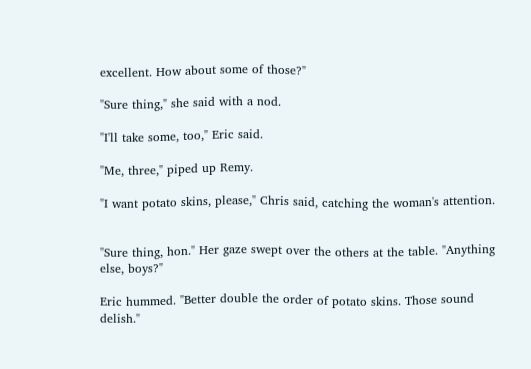excellent. How about some of those?"

"Sure thing," she said with a nod.

"I'll take some, too," Eric said.

"Me, three," piped up Remy.

"I want potato skins, please," Chris said, catching the woman's attention.


"Sure thing, hon." Her gaze swept over the others at the table. "Anything else, boys?"

Eric hummed. "Better double the order of potato skins. Those sound delish."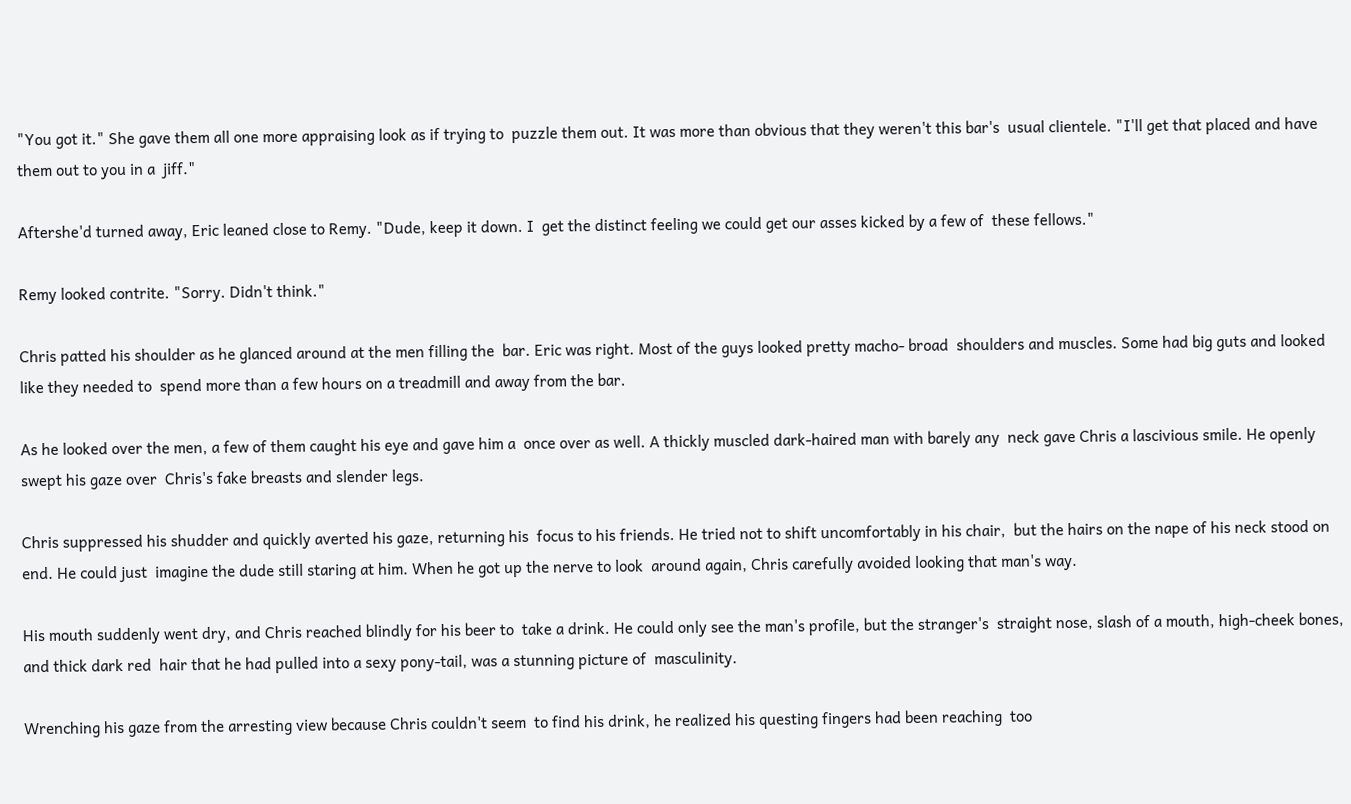"You got it." She gave them all one more appraising look as if trying to  puzzle them out. It was more than obvious that they weren't this bar's  usual clientele. "I'll get that placed and have them out to you in a  jiff."

Aftershe'd turned away, Eric leaned close to Remy. "Dude, keep it down. I  get the distinct feeling we could get our asses kicked by a few of  these fellows."

Remy looked contrite. "Sorry. Didn't think."

Chris patted his shoulder as he glanced around at the men filling the  bar. Eric was right. Most of the guys looked pretty macho- broad  shoulders and muscles. Some had big guts and looked like they needed to  spend more than a few hours on a treadmill and away from the bar.

As he looked over the men, a few of them caught his eye and gave him a  once over as well. A thickly muscled dark-haired man with barely any  neck gave Chris a lascivious smile. He openly swept his gaze over  Chris's fake breasts and slender legs.

Chris suppressed his shudder and quickly averted his gaze, returning his  focus to his friends. He tried not to shift uncomfortably in his chair,  but the hairs on the nape of his neck stood on end. He could just  imagine the dude still staring at him. When he got up the nerve to look  around again, Chris carefully avoided looking that man's way.

His mouth suddenly went dry, and Chris reached blindly for his beer to  take a drink. He could only see the man's profile, but the stranger's  straight nose, slash of a mouth, high-cheek bones, and thick dark red  hair that he had pulled into a sexy pony-tail, was a stunning picture of  masculinity.

Wrenching his gaze from the arresting view because Chris couldn't seem  to find his drink, he realized his questing fingers had been reaching  too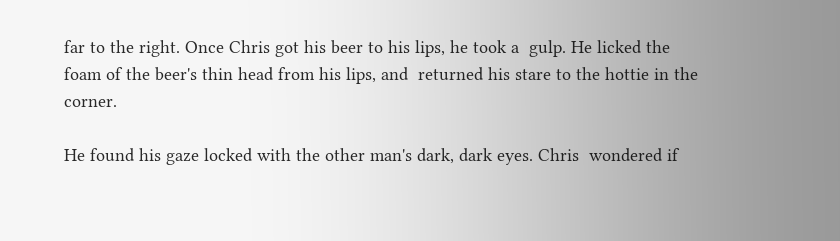far to the right. Once Chris got his beer to his lips, he took a  gulp. He licked the foam of the beer's thin head from his lips, and  returned his stare to the hottie in the corner.

He found his gaze locked with the other man's dark, dark eyes. Chris  wondered if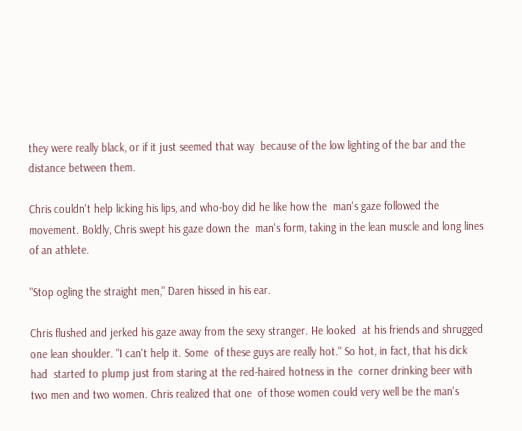they were really black, or if it just seemed that way  because of the low lighting of the bar and the distance between them.

Chris couldn't help licking his lips, and who-boy did he like how the  man's gaze followed the movement. Boldly, Chris swept his gaze down the  man's form, taking in the lean muscle and long lines of an athlete.

"Stop ogling the straight men," Daren hissed in his ear.

Chris flushed and jerked his gaze away from the sexy stranger. He looked  at his friends and shrugged one lean shoulder. "I can't help it. Some  of these guys are really hot." So hot, in fact, that his dick had  started to plump just from staring at the red-haired hotness in the  corner drinking beer with two men and two women. Chris realized that one  of those women could very well be the man's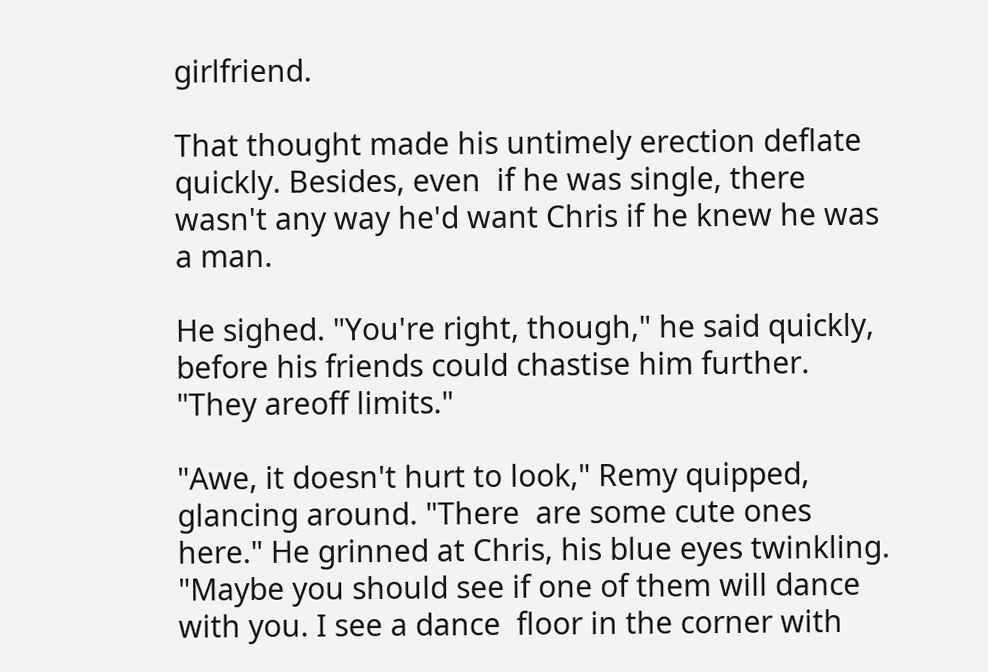girlfriend.

That thought made his untimely erection deflate quickly. Besides, even  if he was single, there wasn't any way he'd want Chris if he knew he was  a man.

He sighed. "You're right, though," he said quickly, before his friends could chastise him further. "They areoff limits."

"Awe, it doesn't hurt to look," Remy quipped, glancing around. "There  are some cute ones here." He grinned at Chris, his blue eyes twinkling.  "Maybe you should see if one of them will dance with you. I see a dance  floor in the corner with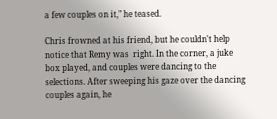a few couples on it," he teased.

Chris frowned at his friend, but he couldn't help notice that Remy was  right. In the corner, a juke box played, and couples were dancing to the  selections. After sweeping his gaze over the dancing couples again, he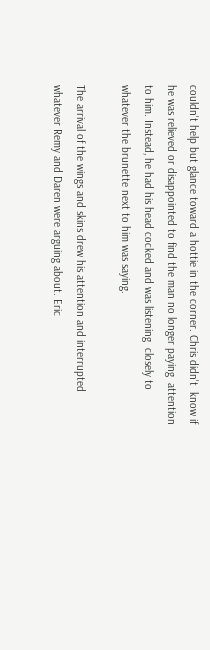couldn't help but glance toward a hottie in the corner. Chris didn't  know if he was relieved or disappointed to find the man no longer paying  attention to him. Instead, he had his head cocked and was listening  closely to whatever the brunette next to him was saying.

The arrival of the wings and skins drew his attention and interrupted  whatever Remy and Daren were arguing about. Eric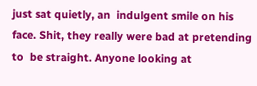just sat quietly, an  indulgent smile on his face. Shit, they really were bad at pretending to  be straight. Anyone looking at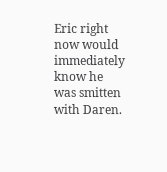Eric right now would immediately know he  was smitten with Daren.